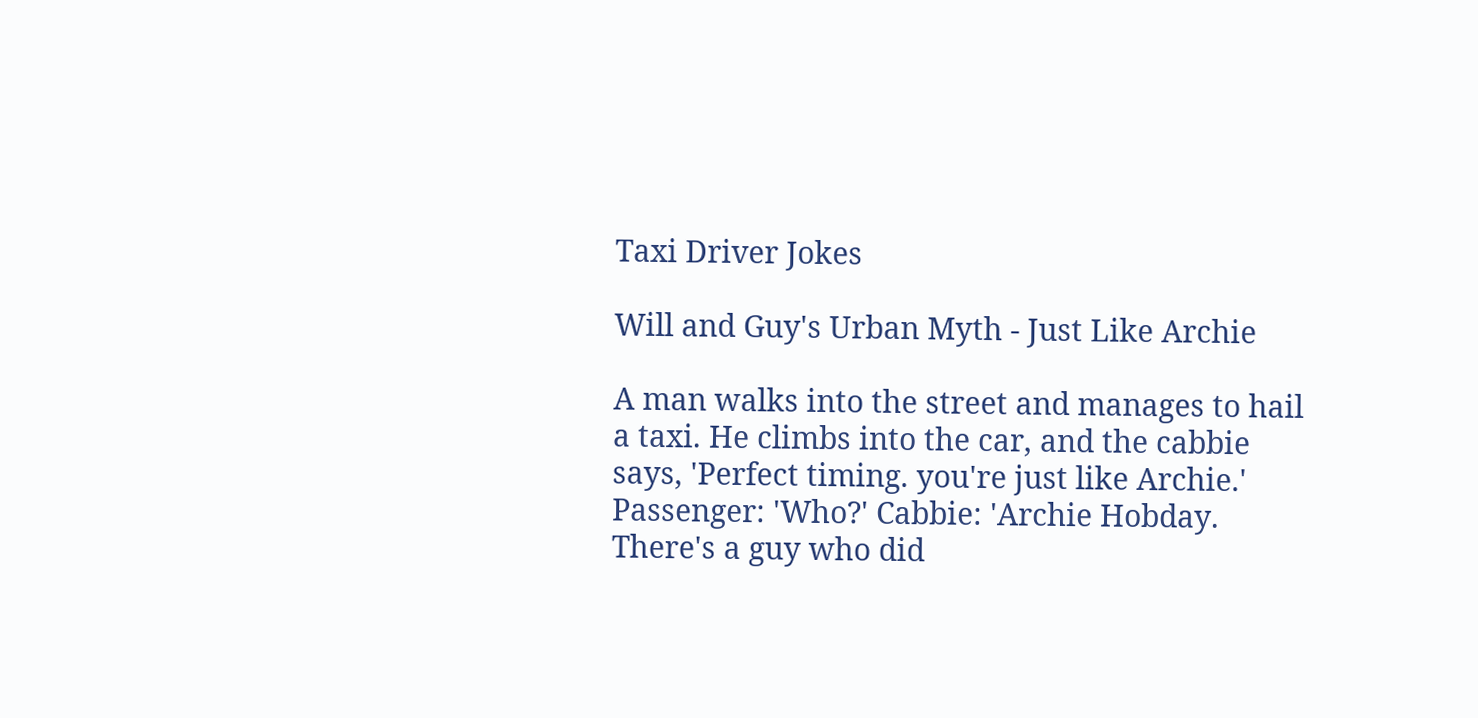Taxi Driver Jokes

Will and Guy's Urban Myth - Just Like Archie

A man walks into the street and manages to hail a taxi. He climbs into the car, and the cabbie says, 'Perfect timing. you're just like Archie.' Passenger: 'Who?' Cabbie: 'Archie Hobday. There's a guy who did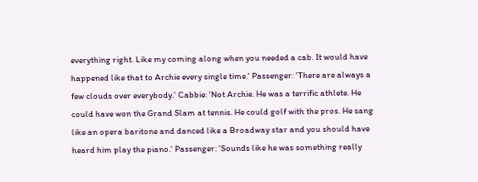everything right. Like my coming along when you needed a cab. It would have happened like that to Archie every single time.' Passenger: 'There are always a few clouds over everybody.' Cabbie: 'Not Archie. He was a terrific athlete. He could have won the Grand Slam at tennis. He could golf with the pros. He sang like an opera baritone and danced like a Broadway star and you should have heard him play the piano.' Passenger: 'Sounds like he was something really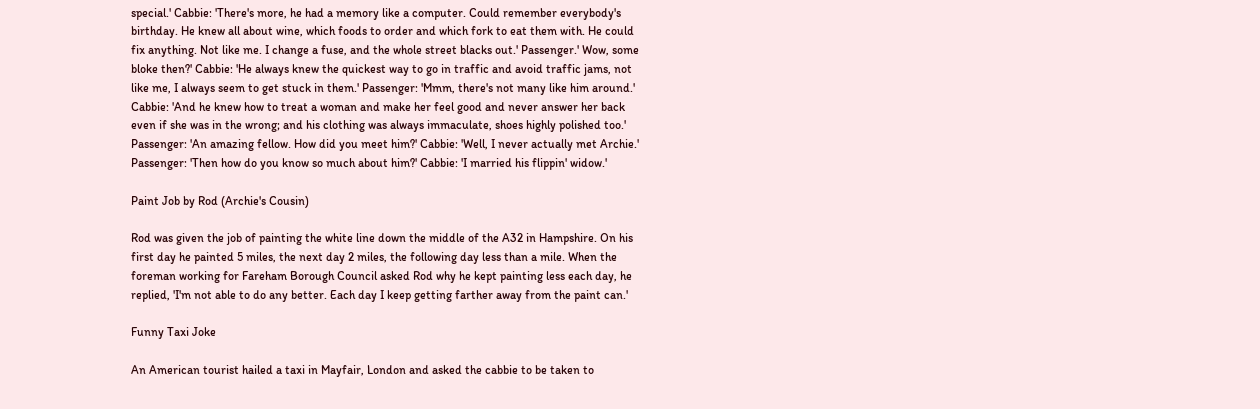special.' Cabbie: 'There's more, he had a memory like a computer. Could remember everybody's birthday. He knew all about wine, which foods to order and which fork to eat them with. He could fix anything. Not like me. I change a fuse, and the whole street blacks out.' Passenger.' Wow, some bloke then?' Cabbie: 'He always knew the quickest way to go in traffic and avoid traffic jams, not like me, I always seem to get stuck in them.' Passenger: 'Mmm, there's not many like him around.' Cabbie: 'And he knew how to treat a woman and make her feel good and never answer her back even if she was in the wrong; and his clothing was always immaculate, shoes highly polished too.' Passenger: 'An amazing fellow. How did you meet him?' Cabbie: 'Well, I never actually met Archie.' Passenger: 'Then how do you know so much about him?' Cabbie: 'I married his flippin' widow.'

Paint Job by Rod (Archie's Cousin)

Rod was given the job of painting the white line down the middle of the A32 in Hampshire. On his first day he painted 5 miles, the next day 2 miles, the following day less than a mile. When the foreman working for Fareham Borough Council asked Rod why he kept painting less each day, he replied, 'I'm not able to do any better. Each day I keep getting farther away from the paint can.'

Funny Taxi Joke

An American tourist hailed a taxi in Mayfair, London and asked the cabbie to be taken to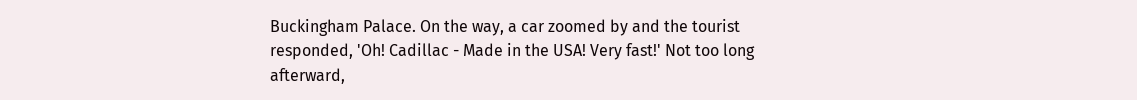Buckingham Palace. On the way, a car zoomed by and the tourist responded, 'Oh! Cadillac - Made in the USA! Very fast!' Not too long afterward,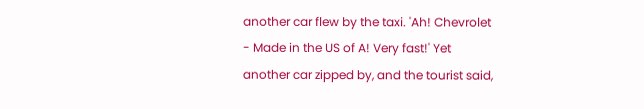another car flew by the taxi. 'Ah! Chevrolet - Made in the US of A! Very fast!' Yet another car zipped by, and the tourist said,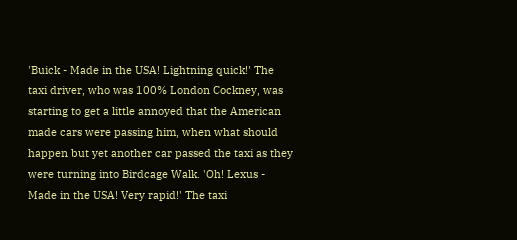'Buick - Made in the USA! Lightning quick!' The taxi driver, who was 100% London Cockney, was starting to get a little annoyed that the American made cars were passing him, when what should happen but yet another car passed the taxi as they were turning into Birdcage Walk. 'Oh! Lexus - Made in the USA! Very rapid!' The taxi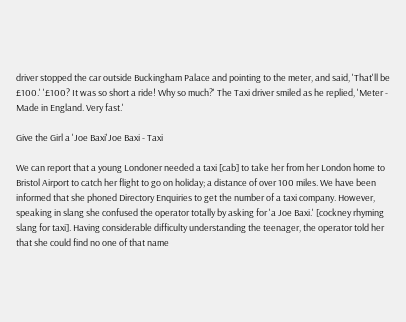driver stopped the car outside Buckingham Palace and pointing to the meter, and said, 'That'll be £100.' '£100? It was so short a ride! Why so much?' The Taxi driver smiled as he replied, 'Meter - Made in England. Very fast.'

Give the Girl a 'Joe Baxi'Joe Baxi - Taxi

We can report that a young Londoner needed a taxi [cab] to take her from her London home to Bristol Airport to catch her flight to go on holiday; a distance of over 100 miles. We have been informed that she phoned Directory Enquiries to get the number of a taxi company. However, speaking in slang she confused the operator totally by asking for 'a Joe Baxi.' [cockney rhyming slang for taxi]. Having considerable difficulty understanding the teenager, the operator told her that she could find no one of that name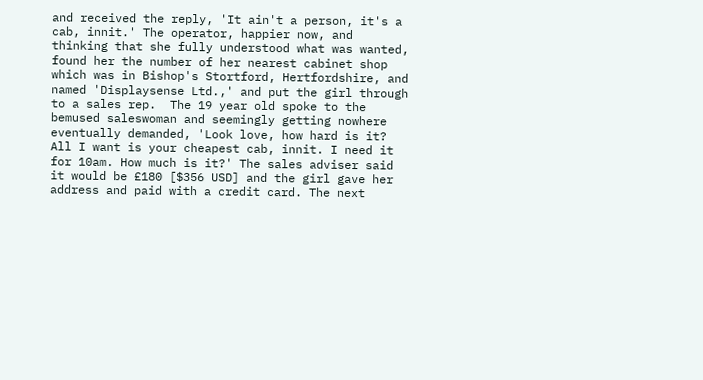and received the reply, 'It ain't a person, it's a cab, innit.' The operator, happier now, and thinking that she fully understood what was wanted, found her the number of her nearest cabinet shop which was in Bishop's Stortford, Hertfordshire, and named 'Displaysense Ltd.,' and put the girl through to a sales rep.  The 19 year old spoke to the bemused saleswoman and seemingly getting nowhere eventually demanded, 'Look love, how hard is it? All I want is your cheapest cab, innit. I need it for 10am. How much is it?' The sales adviser said it would be £180 [$356 USD] and the girl gave her address and paid with a credit card. The next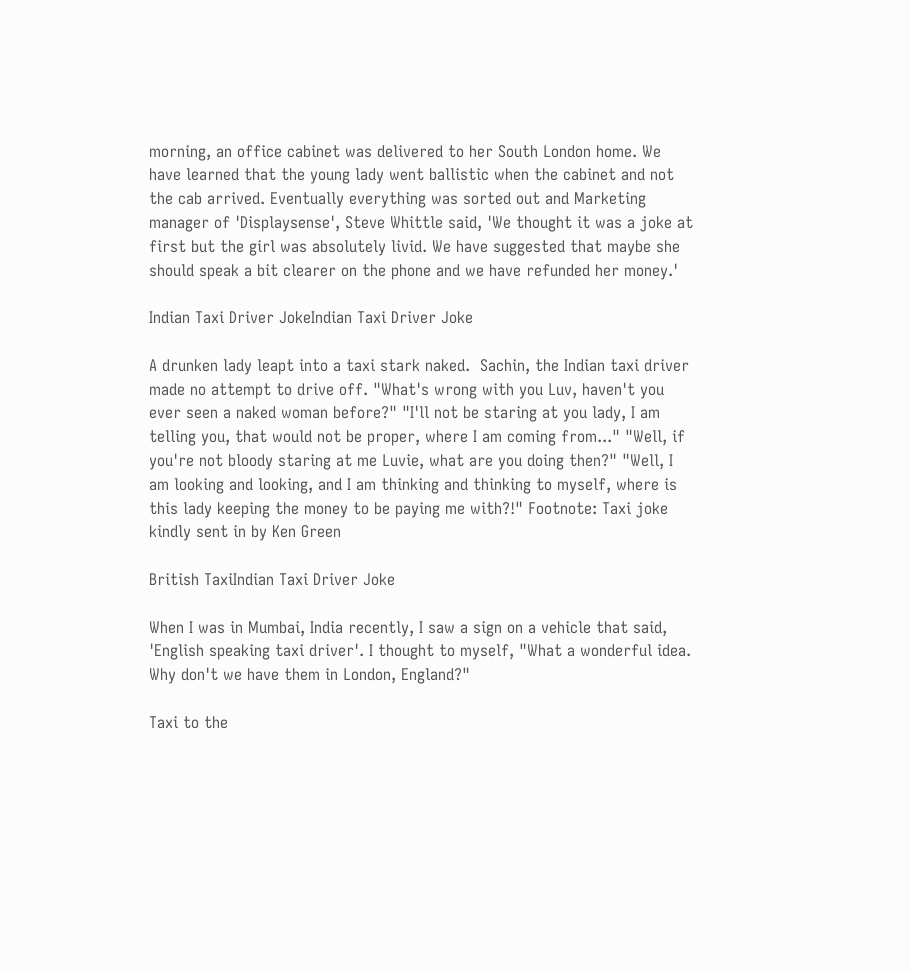morning, an office cabinet was delivered to her South London home. We have learned that the young lady went ballistic when the cabinet and not the cab arrived. Eventually everything was sorted out and Marketing manager of 'Displaysense', Steve Whittle said, 'We thought it was a joke at first but the girl was absolutely livid. We have suggested that maybe she should speak a bit clearer on the phone and we have refunded her money.'

Indian Taxi Driver JokeIndian Taxi Driver Joke

A drunken lady leapt into a taxi stark naked.  Sachin, the Indian taxi driver made no attempt to drive off. "What's wrong with you Luv, haven't you ever seen a naked woman before?" "I'll not be staring at you lady, I am telling you, that would not be proper, where I am coming from..." "Well, if you're not bloody staring at me Luvie, what are you doing then?" "Well, I am looking and looking, and I am thinking and thinking to myself, where is this lady keeping the money to be paying me with?!" Footnote: Taxi joke kindly sent in by Ken Green

British TaxiIndian Taxi Driver Joke

When I was in Mumbai, India recently, I saw a sign on a vehicle that said, 'English speaking taxi driver'. I thought to myself, "What a wonderful idea. Why don't we have them in London, England?"

Taxi to the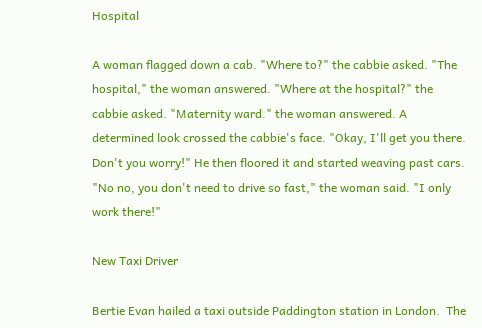Hospital

A woman flagged down a cab. "Where to?" the cabbie asked. "The hospital," the woman answered. "Where at the hospital?" the cabbie asked. "Maternity ward." the woman answered. A determined look crossed the cabbie's face. "Okay, I'll get you there. Don't you worry!" He then floored it and started weaving past cars. "No no, you don't need to drive so fast," the woman said. "I only work there!"

New Taxi Driver

Bertie Evan hailed a taxi outside Paddington station in London.  The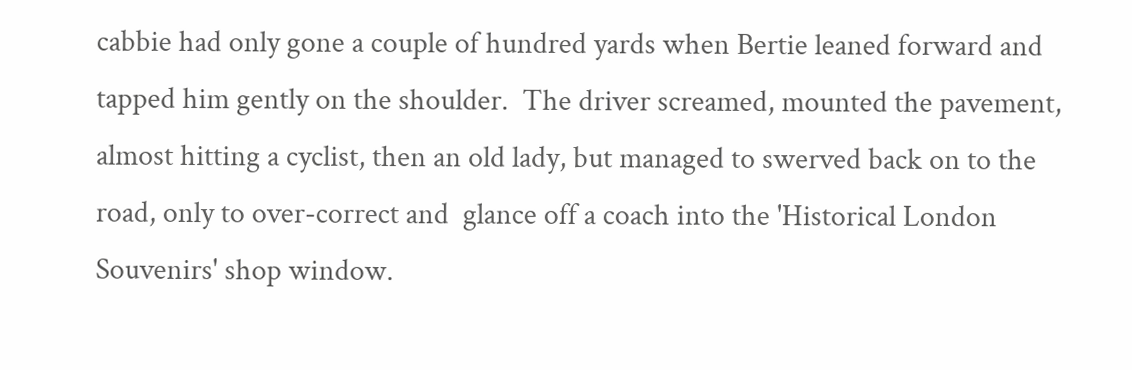cabbie had only gone a couple of hundred yards when Bertie leaned forward and tapped him gently on the shoulder.  The driver screamed, mounted the pavement, almost hitting a cyclist, then an old lady, but managed to swerved back on to the road, only to over-correct and  glance off a coach into the 'Historical London Souvenirs' shop window.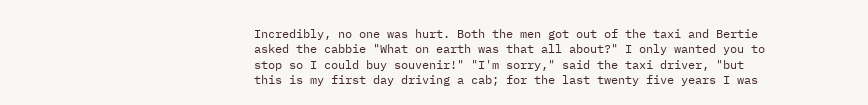Incredibly, no one was hurt. Both the men got out of the taxi and Bertie asked the cabbie "What on earth was that all about?" I only wanted you to stop so I could buy souvenir!" "I'm sorry," said the taxi driver, "but this is my first day driving a cab; for the last twenty five years I was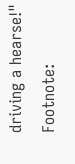driving a hearse!" Footnote: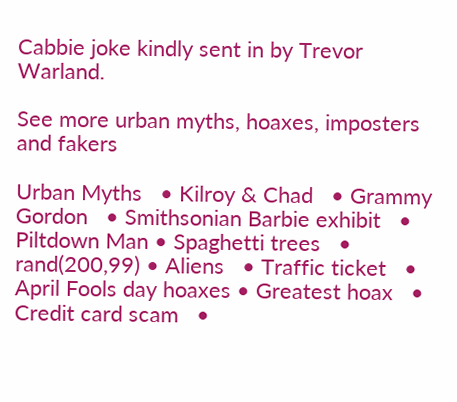Cabbie joke kindly sent in by Trevor Warland.

See more urban myths, hoaxes, imposters and fakers

Urban Myths   • Kilroy & Chad   • Grammy Gordon   • Smithsonian Barbie exhibit   • Piltdown Man • Spaghetti trees   • rand(200,99) • Aliens   • Traffic ticket   • April Fools day hoaxes • Greatest hoax   • Credit card scam   •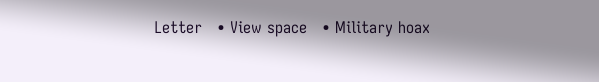Letter   • View space   • Military hoax